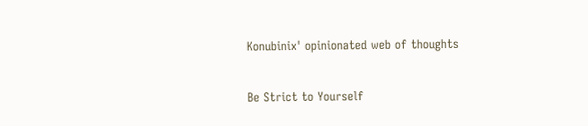Konubinix' opinionated web of thoughts

Be Strict to Yourself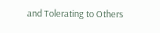and Tolerating to Others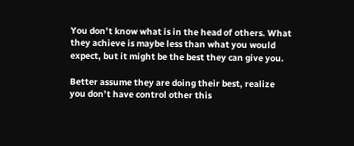You don’t know what is in the head of others. What they achieve is maybe less than what you would expect, but it might be the best they can give you.

Better assume they are doing their best, realize you don’t have control other this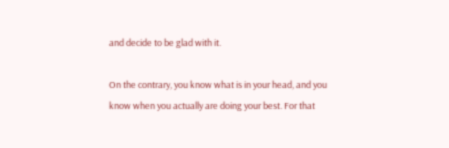and decide to be glad with it.

On the contrary, you know what is in your head, and you know when you actually are doing your best. For that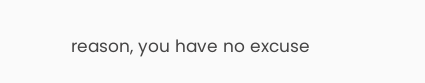reason, you have no excuse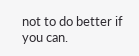not to do better if you can.